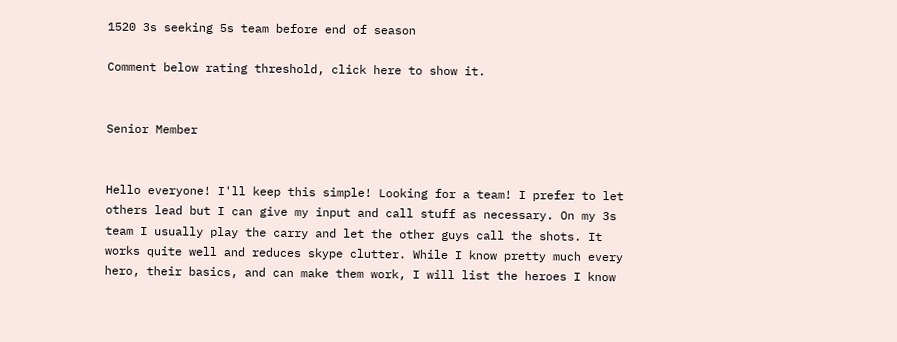1520 3s seeking 5s team before end of season

Comment below rating threshold, click here to show it.


Senior Member


Hello everyone! I'll keep this simple! Looking for a team! I prefer to let others lead but I can give my input and call stuff as necessary. On my 3s team I usually play the carry and let the other guys call the shots. It works quite well and reduces skype clutter. While I know pretty much every hero, their basics, and can make them work, I will list the heroes I know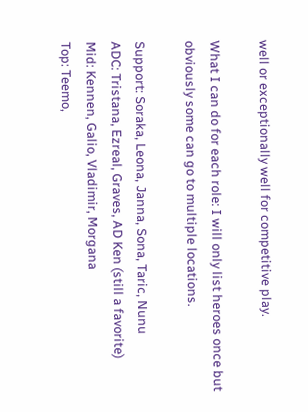well or exceptionally well for competitive play.

What I can do for each role: I will only list heroes once but obviously some can go to multiple locations.

Support: Soraka, Leona, Janna, Sona, Taric, Nunu
ADC: Tristana, Ezreal, Graves, AD Ken (still a favorite)
Mid: Kennen, Galio, Vladimir, Morgana
Top: Teemo,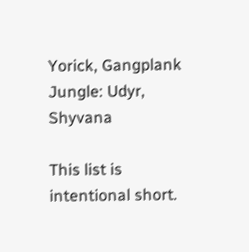Yorick, Gangplank
Jungle: Udyr, Shyvana

This list is intentional short.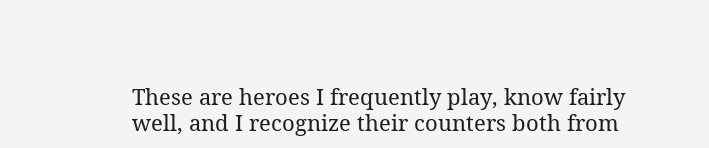These are heroes I frequently play, know fairly well, and I recognize their counters both from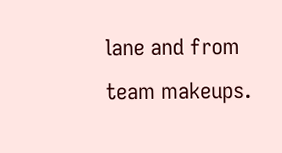lane and from team makeups.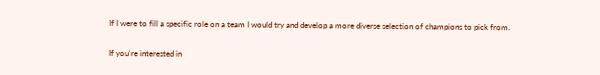If I were to fill a specific role on a team I would try and develop a more diverse selection of champions to pick from.

If you're interested in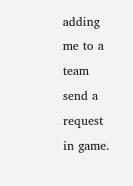adding me to a team send a request in game.